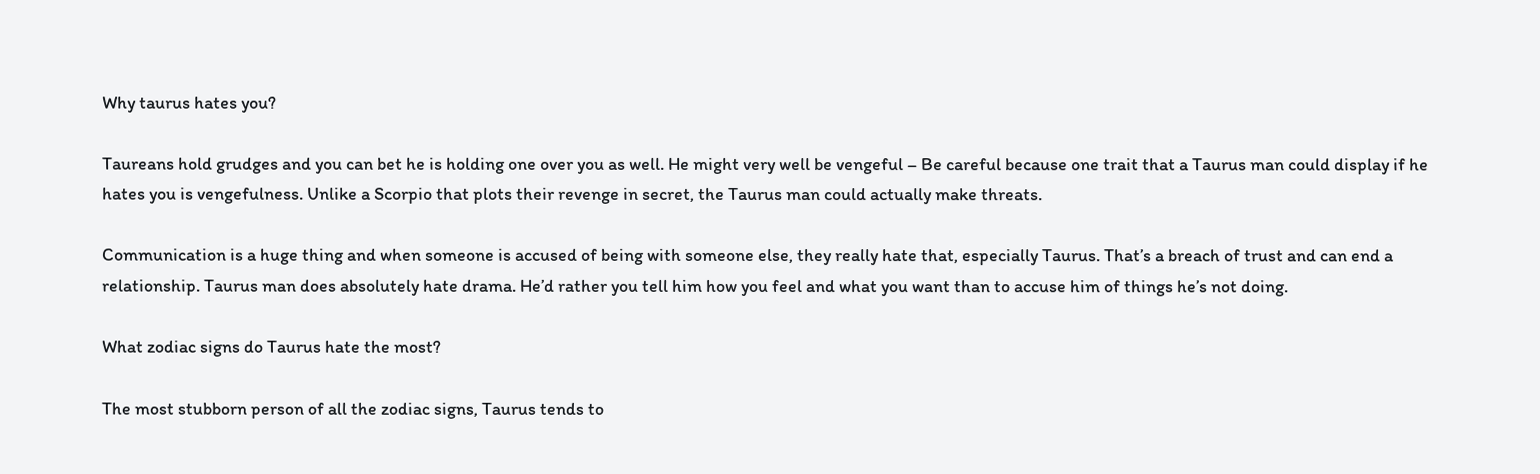Why taurus hates you?

Taureans hold grudges and you can bet he is holding one over you as well. He might very well be vengeful – Be careful because one trait that a Taurus man could display if he hates you is vengefulness. Unlike a Scorpio that plots their revenge in secret, the Taurus man could actually make threats.

Communication is a huge thing and when someone is accused of being with someone else, they really hate that, especially Taurus. That’s a breach of trust and can end a relationship. Taurus man does absolutely hate drama. He’d rather you tell him how you feel and what you want than to accuse him of things he’s not doing.

What zodiac signs do Taurus hate the most?

The most stubborn person of all the zodiac signs, Taurus tends to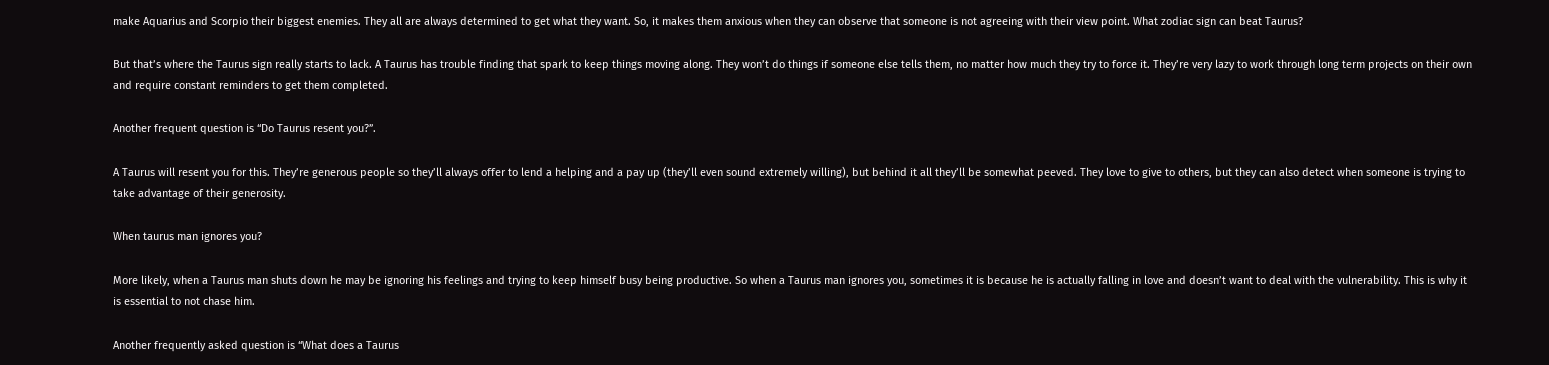make Aquarius and Scorpio their biggest enemies. They all are always determined to get what they want. So, it makes them anxious when they can observe that someone is not agreeing with their view point. What zodiac sign can beat Taurus?

But that’s where the Taurus sign really starts to lack. A Taurus has trouble finding that spark to keep things moving along. They won’t do things if someone else tells them, no matter how much they try to force it. They’re very lazy to work through long term projects on their own and require constant reminders to get them completed.

Another frequent question is “Do Taurus resent you?”.

A Taurus will resent you for this. They’re generous people so they’ll always offer to lend a helping and a pay up (they’ll even sound extremely willing), but behind it all they’ll be somewhat peeved. They love to give to others, but they can also detect when someone is trying to take advantage of their generosity.

When taurus man ignores you?

More likely, when a Taurus man shuts down he may be ignoring his feelings and trying to keep himself busy being productive. So when a Taurus man ignores you, sometimes it is because he is actually falling in love and doesn’t want to deal with the vulnerability. This is why it is essential to not chase him.

Another frequently asked question is “What does a Taurus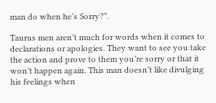man do when he’s Sorry?”.

Taurus men aren’t much for words when it comes to declarations or apologies. They want to see you take the action and prove to them you’re sorry or that it won’t happen again. This man doesn’t like divulging his feelings when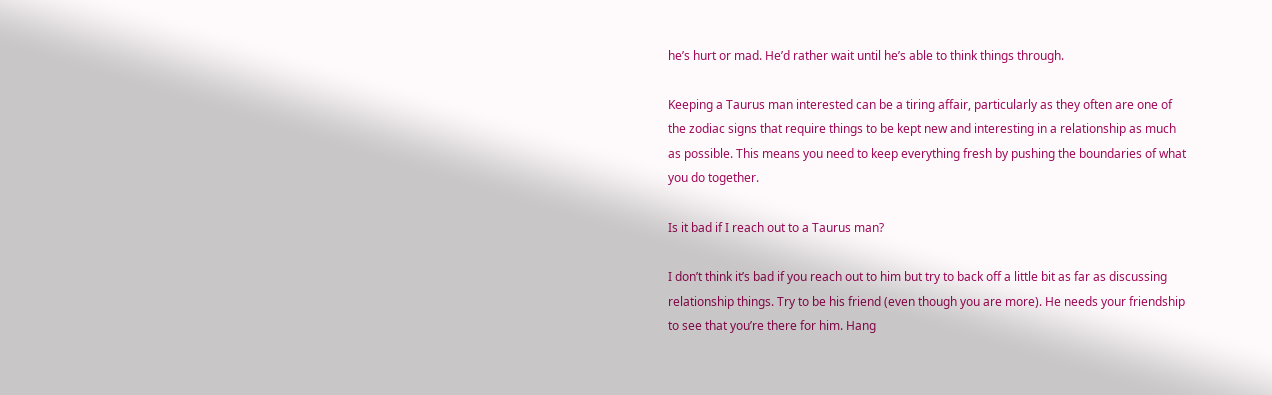he’s hurt or mad. He’d rather wait until he’s able to think things through.

Keeping a Taurus man interested can be a tiring affair, particularly as they often are one of the zodiac signs that require things to be kept new and interesting in a relationship as much as possible. This means you need to keep everything fresh by pushing the boundaries of what you do together.

Is it bad if I reach out to a Taurus man?

I don’t think it’s bad if you reach out to him but try to back off a little bit as far as discussing relationship things. Try to be his friend (even though you are more). He needs your friendship to see that you’re there for him. Hang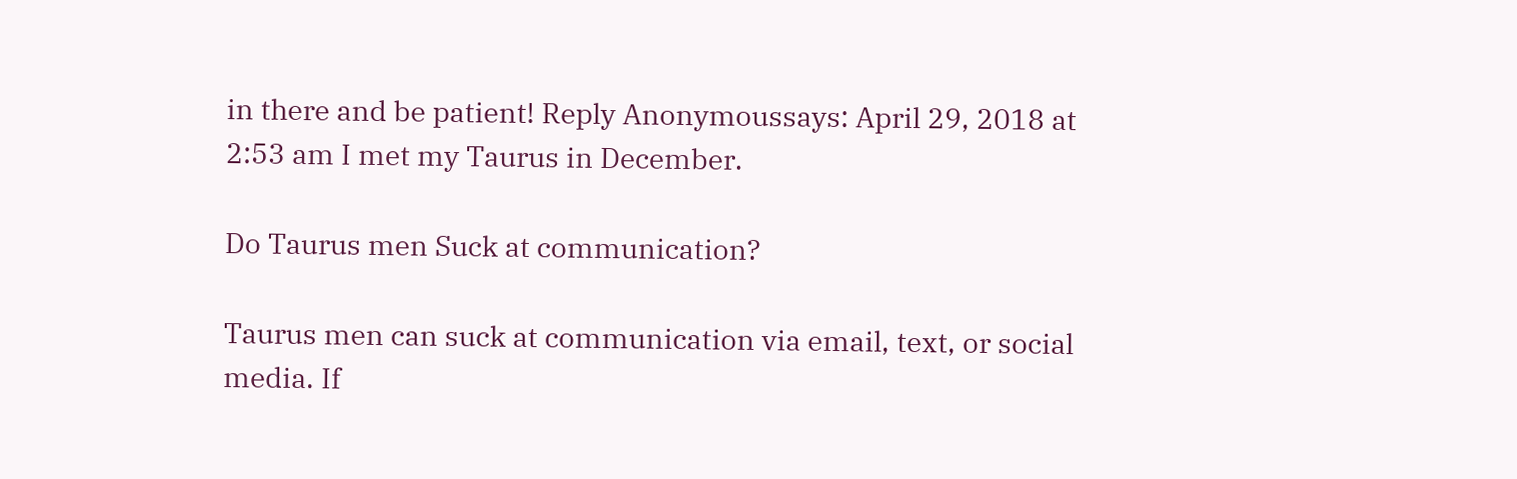in there and be patient! Reply Anonymoussays: April 29, 2018 at 2:53 am I met my Taurus in December.

Do Taurus men Suck at communication?

Taurus men can suck at communication via email, text, or social media. If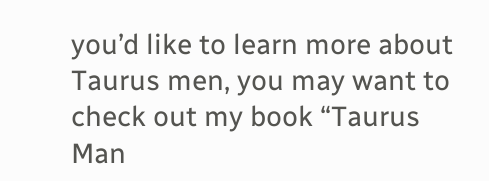you’d like to learn more about Taurus men, you may want to check out my book “Taurus Man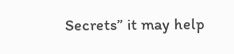Secrets” it may help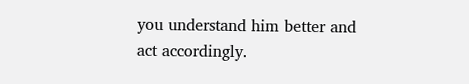you understand him better and act accordingly.